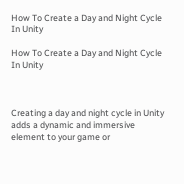How To Create a Day and Night Cycle In Unity

How To Create a Day and Night Cycle In Unity



Creating a day and night cycle in Unity adds a dynamic and immersive element to your game or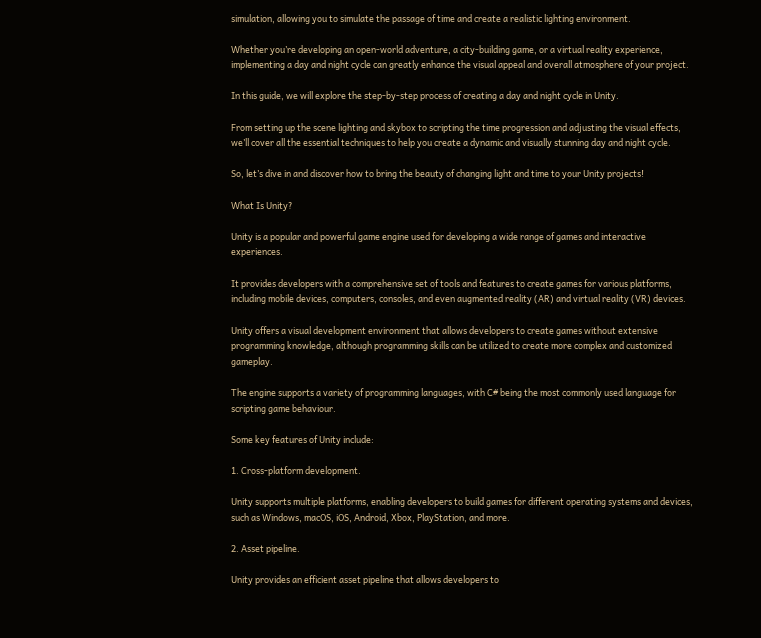simulation, allowing you to simulate the passage of time and create a realistic lighting environment.

Whether you’re developing an open-world adventure, a city-building game, or a virtual reality experience, implementing a day and night cycle can greatly enhance the visual appeal and overall atmosphere of your project.

In this guide, we will explore the step-by-step process of creating a day and night cycle in Unity.

From setting up the scene lighting and skybox to scripting the time progression and adjusting the visual effects, we’ll cover all the essential techniques to help you create a dynamic and visually stunning day and night cycle.

So, let’s dive in and discover how to bring the beauty of changing light and time to your Unity projects!

What Is Unity?

Unity is a popular and powerful game engine used for developing a wide range of games and interactive experiences.

It provides developers with a comprehensive set of tools and features to create games for various platforms, including mobile devices, computers, consoles, and even augmented reality (AR) and virtual reality (VR) devices.

Unity offers a visual development environment that allows developers to create games without extensive programming knowledge, although programming skills can be utilized to create more complex and customized gameplay.

The engine supports a variety of programming languages, with C# being the most commonly used language for scripting game behaviour.

Some key features of Unity include:

1. Cross-platform development.

Unity supports multiple platforms, enabling developers to build games for different operating systems and devices, such as Windows, macOS, iOS, Android, Xbox, PlayStation, and more.

2. Asset pipeline.

Unity provides an efficient asset pipeline that allows developers to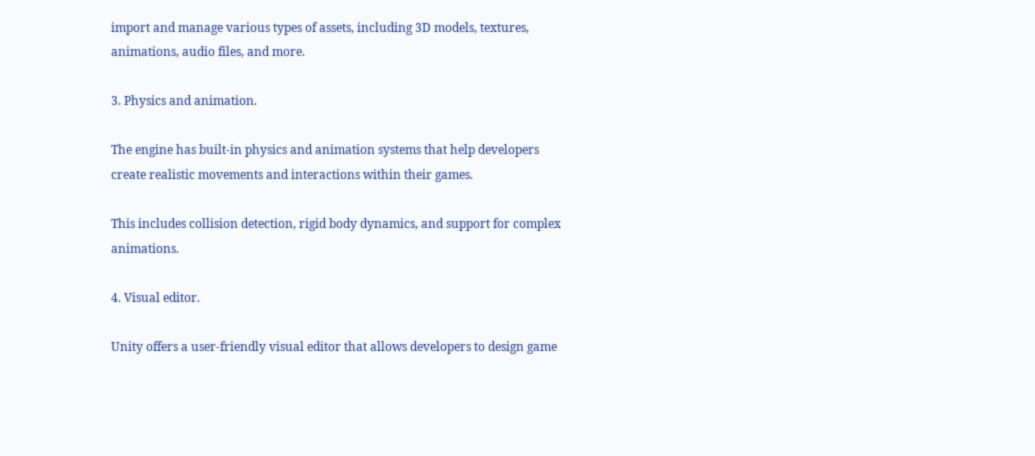import and manage various types of assets, including 3D models, textures, animations, audio files, and more.

3. Physics and animation.

The engine has built-in physics and animation systems that help developers create realistic movements and interactions within their games.

This includes collision detection, rigid body dynamics, and support for complex animations.

4. Visual editor.

Unity offers a user-friendly visual editor that allows developers to design game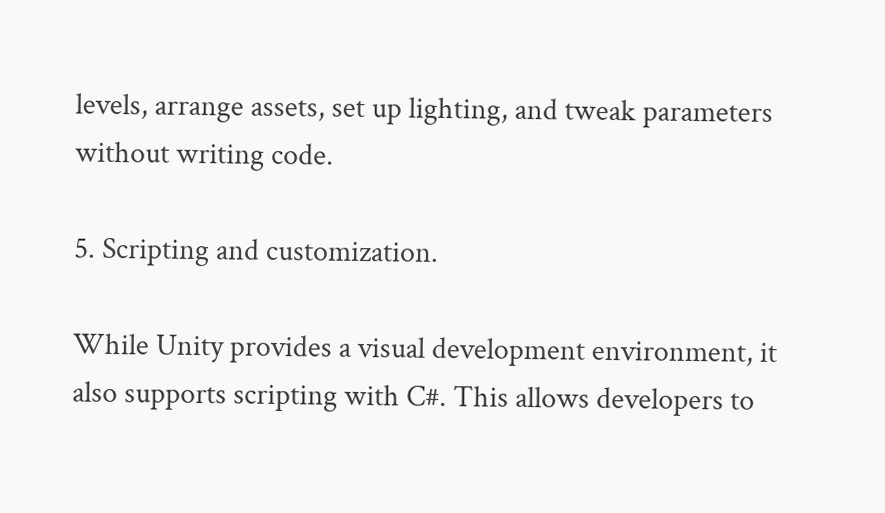levels, arrange assets, set up lighting, and tweak parameters without writing code.

5. Scripting and customization.

While Unity provides a visual development environment, it also supports scripting with C#. This allows developers to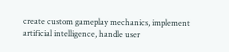create custom gameplay mechanics, implement artificial intelligence, handle user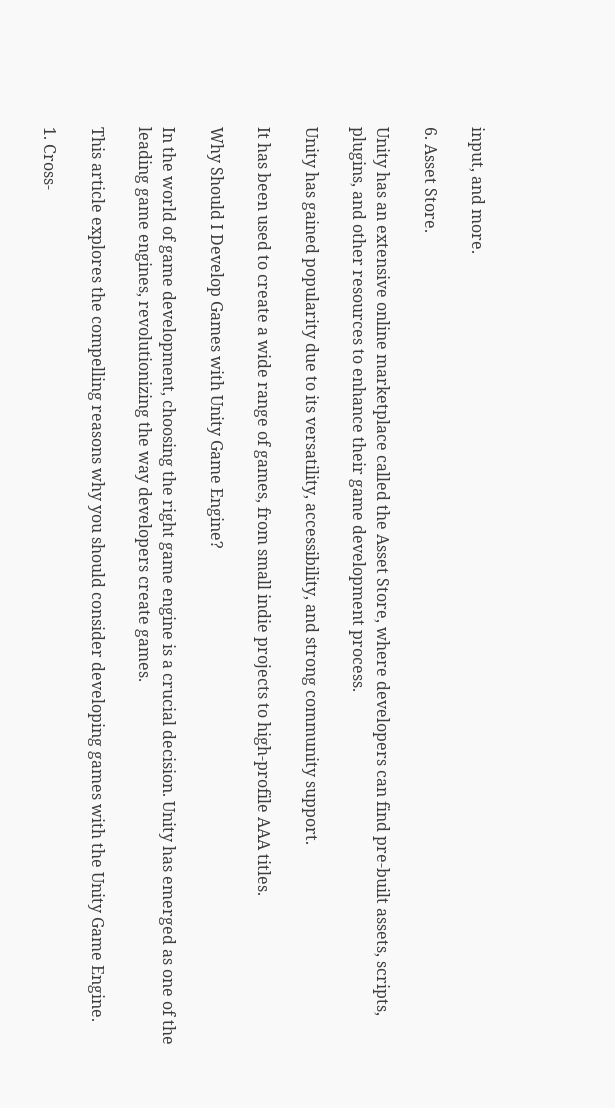input, and more.

6. Asset Store.

Unity has an extensive online marketplace called the Asset Store, where developers can find pre-built assets, scripts, plugins, and other resources to enhance their game development process.

Unity has gained popularity due to its versatility, accessibility, and strong community support.

It has been used to create a wide range of games, from small indie projects to high-profile AAA titles.

Why Should I Develop Games with Unity Game Engine?

In the world of game development, choosing the right game engine is a crucial decision. Unity has emerged as one of the leading game engines, revolutionizing the way developers create games.

This article explores the compelling reasons why you should consider developing games with the Unity Game Engine.

1. Cross-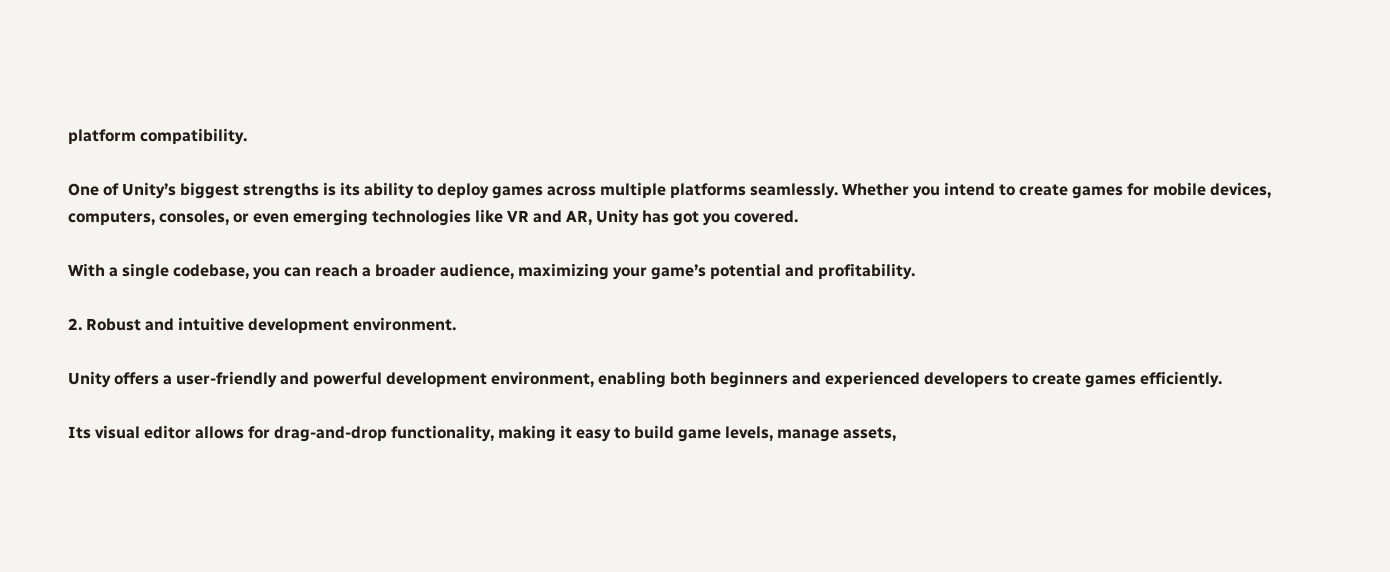platform compatibility.

One of Unity’s biggest strengths is its ability to deploy games across multiple platforms seamlessly. Whether you intend to create games for mobile devices, computers, consoles, or even emerging technologies like VR and AR, Unity has got you covered.

With a single codebase, you can reach a broader audience, maximizing your game’s potential and profitability.

2. Robust and intuitive development environment.

Unity offers a user-friendly and powerful development environment, enabling both beginners and experienced developers to create games efficiently.

Its visual editor allows for drag-and-drop functionality, making it easy to build game levels, manage assets,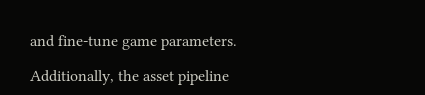and fine-tune game parameters.

Additionally, the asset pipeline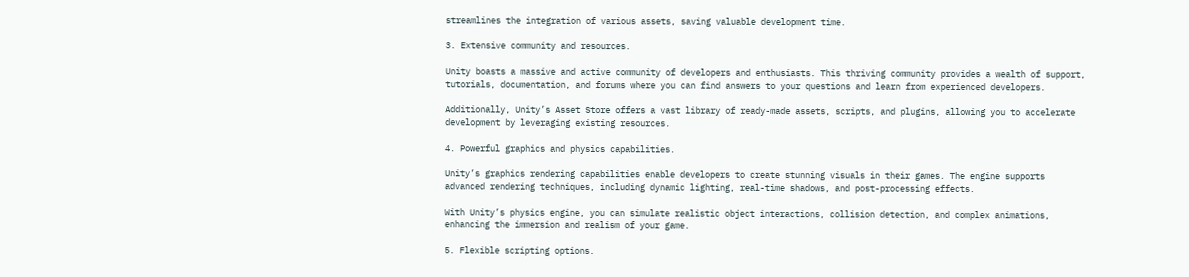streamlines the integration of various assets, saving valuable development time.

3. Extensive community and resources.

Unity boasts a massive and active community of developers and enthusiasts. This thriving community provides a wealth of support, tutorials, documentation, and forums where you can find answers to your questions and learn from experienced developers.

Additionally, Unity’s Asset Store offers a vast library of ready-made assets, scripts, and plugins, allowing you to accelerate development by leveraging existing resources.

4. Powerful graphics and physics capabilities.

Unity’s graphics rendering capabilities enable developers to create stunning visuals in their games. The engine supports advanced rendering techniques, including dynamic lighting, real-time shadows, and post-processing effects.

With Unity’s physics engine, you can simulate realistic object interactions, collision detection, and complex animations, enhancing the immersion and realism of your game.

5. Flexible scripting options.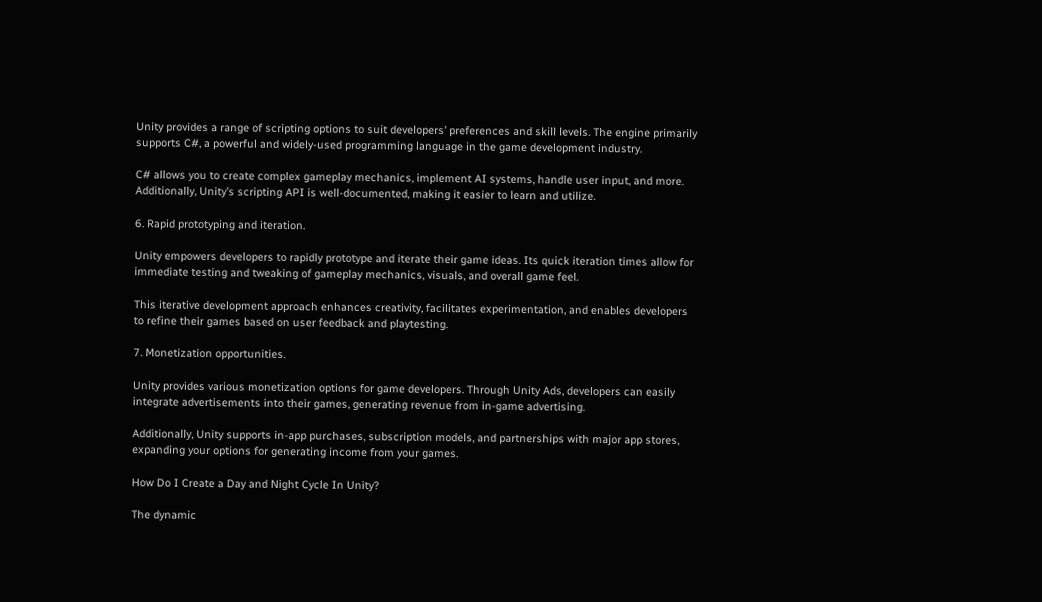Unity provides a range of scripting options to suit developers’ preferences and skill levels. The engine primarily supports C#, a powerful and widely-used programming language in the game development industry.

C# allows you to create complex gameplay mechanics, implement AI systems, handle user input, and more. Additionally, Unity’s scripting API is well-documented, making it easier to learn and utilize.

6. Rapid prototyping and iteration.

Unity empowers developers to rapidly prototype and iterate their game ideas. Its quick iteration times allow for immediate testing and tweaking of gameplay mechanics, visuals, and overall game feel.

This iterative development approach enhances creativity, facilitates experimentation, and enables developers to refine their games based on user feedback and playtesting.

7. Monetization opportunities.

Unity provides various monetization options for game developers. Through Unity Ads, developers can easily integrate advertisements into their games, generating revenue from in-game advertising.

Additionally, Unity supports in-app purchases, subscription models, and partnerships with major app stores, expanding your options for generating income from your games.

How Do I Create a Day and Night Cycle In Unity?

The dynamic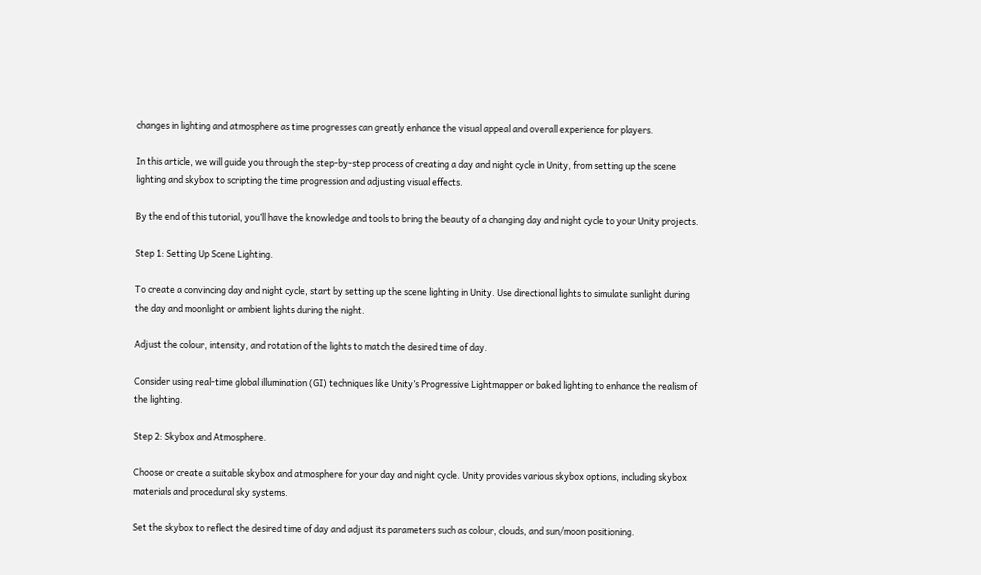changes in lighting and atmosphere as time progresses can greatly enhance the visual appeal and overall experience for players.

In this article, we will guide you through the step-by-step process of creating a day and night cycle in Unity, from setting up the scene lighting and skybox to scripting the time progression and adjusting visual effects.

By the end of this tutorial, you’ll have the knowledge and tools to bring the beauty of a changing day and night cycle to your Unity projects.

Step 1: Setting Up Scene Lighting.

To create a convincing day and night cycle, start by setting up the scene lighting in Unity. Use directional lights to simulate sunlight during the day and moonlight or ambient lights during the night.

Adjust the colour, intensity, and rotation of the lights to match the desired time of day.

Consider using real-time global illumination (GI) techniques like Unity’s Progressive Lightmapper or baked lighting to enhance the realism of the lighting.

Step 2: Skybox and Atmosphere.

Choose or create a suitable skybox and atmosphere for your day and night cycle. Unity provides various skybox options, including skybox materials and procedural sky systems.

Set the skybox to reflect the desired time of day and adjust its parameters such as colour, clouds, and sun/moon positioning.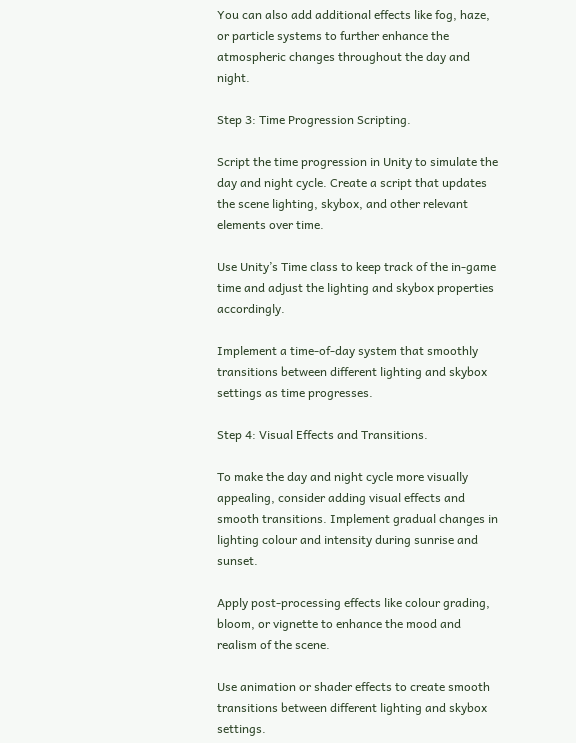You can also add additional effects like fog, haze, or particle systems to further enhance the atmospheric changes throughout the day and night.

Step 3: Time Progression Scripting.

Script the time progression in Unity to simulate the day and night cycle. Create a script that updates the scene lighting, skybox, and other relevant elements over time.

Use Unity’s Time class to keep track of the in-game time and adjust the lighting and skybox properties accordingly.

Implement a time-of-day system that smoothly transitions between different lighting and skybox settings as time progresses.

Step 4: Visual Effects and Transitions.

To make the day and night cycle more visually appealing, consider adding visual effects and smooth transitions. Implement gradual changes in lighting colour and intensity during sunrise and sunset.

Apply post-processing effects like colour grading, bloom, or vignette to enhance the mood and realism of the scene.

Use animation or shader effects to create smooth transitions between different lighting and skybox settings.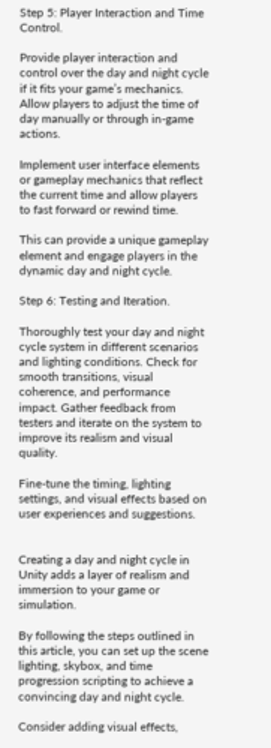Step 5: Player Interaction and Time Control.

Provide player interaction and control over the day and night cycle if it fits your game’s mechanics. Allow players to adjust the time of day manually or through in-game actions.

Implement user interface elements or gameplay mechanics that reflect the current time and allow players to fast forward or rewind time.

This can provide a unique gameplay element and engage players in the dynamic day and night cycle.

Step 6: Testing and Iteration.

Thoroughly test your day and night cycle system in different scenarios and lighting conditions. Check for smooth transitions, visual coherence, and performance impact. Gather feedback from testers and iterate on the system to improve its realism and visual quality.

Fine-tune the timing, lighting settings, and visual effects based on user experiences and suggestions.


Creating a day and night cycle in Unity adds a layer of realism and immersion to your game or simulation.

By following the steps outlined in this article, you can set up the scene lighting, skybox, and time progression scripting to achieve a convincing day and night cycle.

Consider adding visual effects,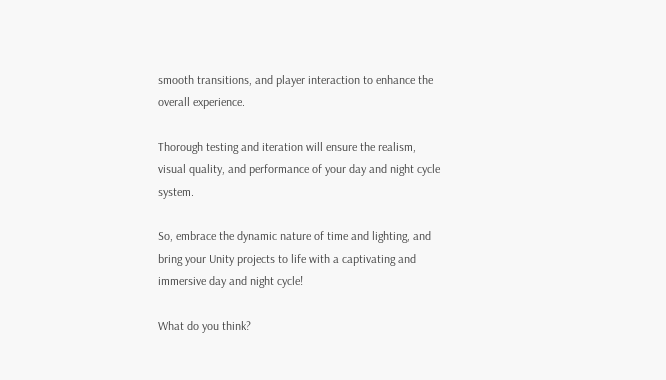smooth transitions, and player interaction to enhance the overall experience.

Thorough testing and iteration will ensure the realism, visual quality, and performance of your day and night cycle system.

So, embrace the dynamic nature of time and lighting, and bring your Unity projects to life with a captivating and immersive day and night cycle!

What do you think?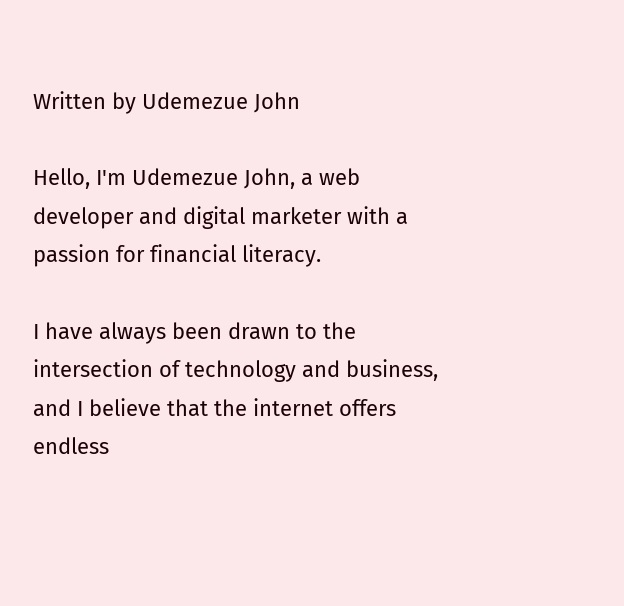Written by Udemezue John

Hello, I'm Udemezue John, a web developer and digital marketer with a passion for financial literacy.

I have always been drawn to the intersection of technology and business, and I believe that the internet offers endless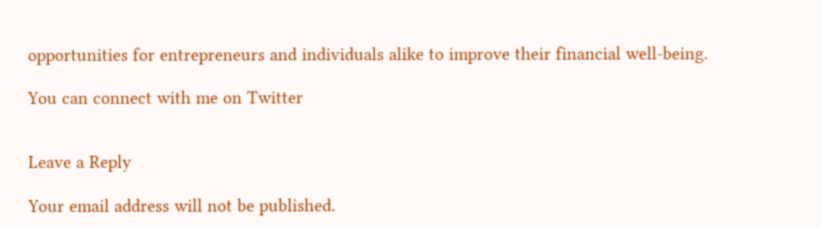opportunities for entrepreneurs and individuals alike to improve their financial well-being.

You can connect with me on Twitter


Leave a Reply

Your email address will not be published.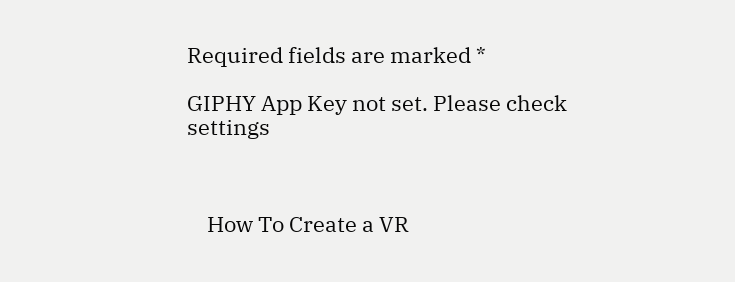Required fields are marked *

GIPHY App Key not set. Please check settings



    How To Create a VR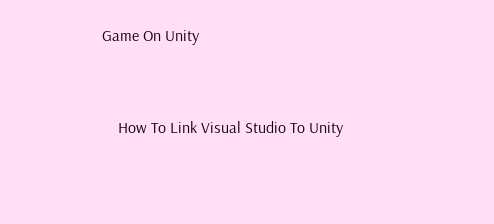Game On Unity


    How To Link Visual Studio To Unity